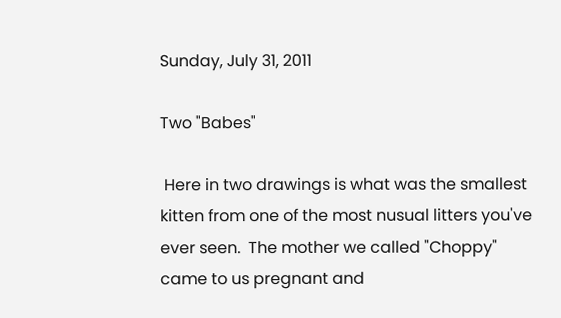Sunday, July 31, 2011

Two "Babes"

 Here in two drawings is what was the smallest kitten from one of the most nusual litters you've ever seen.  The mother we called "Choppy" came to us pregnant and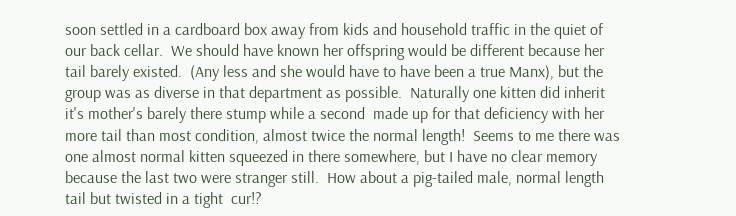soon settled in a cardboard box away from kids and household traffic in the quiet of our back cellar.  We should have known her offspring would be different because her tail barely existed.  (Any less and she would have to have been a true Manx), but the group was as diverse in that department as possible.  Naturally one kitten did inherit it's mother's barely there stump while a second  made up for that deficiency with her more tail than most condition, almost twice the normal length!  Seems to me there was one almost normal kitten squeezed in there somewhere, but I have no clear memory because the last two were stranger still.  How about a pig-tailed male, normal length  tail but twisted in a tight  cur!?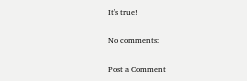It's true!

No comments:

Post a Comment